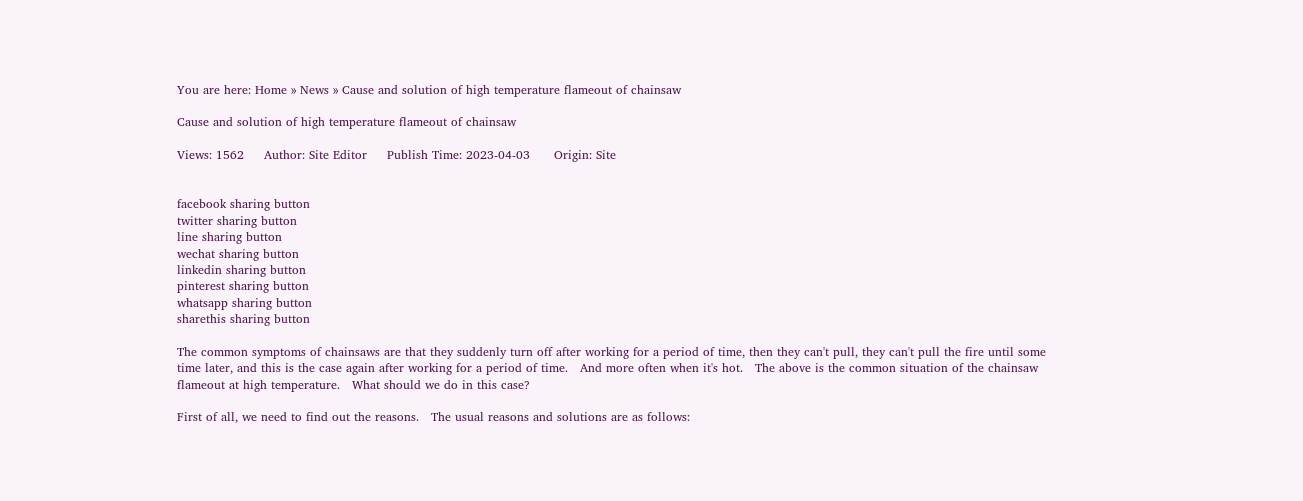You are here: Home » News » Cause and solution of high temperature flameout of chainsaw

Cause and solution of high temperature flameout of chainsaw

Views: 1562     Author: Site Editor     Publish Time: 2023-04-03      Origin: Site


facebook sharing button
twitter sharing button
line sharing button
wechat sharing button
linkedin sharing button
pinterest sharing button
whatsapp sharing button
sharethis sharing button

The common symptoms of chainsaws are that they suddenly turn off after working for a period of time, then they can't pull, they can't pull the fire until some time later, and this is the case again after working for a period of time.   And more often when it's hot.   The above is the common situation of the chainsaw flameout at high temperature.   What should we do in this case?

First of all, we need to find out the reasons.   The usual reasons and solutions are as follows: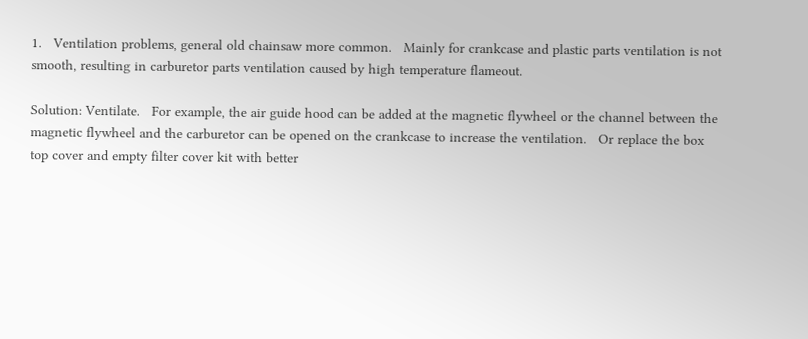1.   Ventilation problems, general old chainsaw more common.   Mainly for crankcase and plastic parts ventilation is not smooth, resulting in carburetor parts ventilation caused by high temperature flameout.

Solution: Ventilate.   For example, the air guide hood can be added at the magnetic flywheel or the channel between the magnetic flywheel and the carburetor can be opened on the crankcase to increase the ventilation.   Or replace the box top cover and empty filter cover kit with better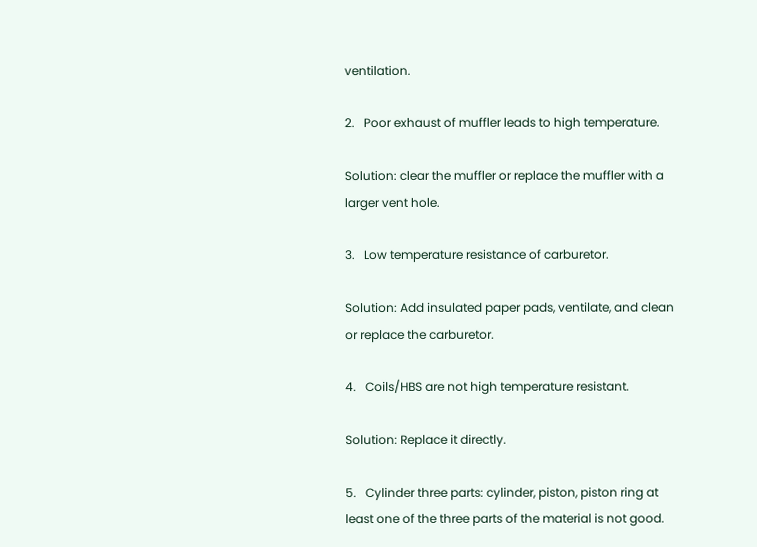ventilation.

2.   Poor exhaust of muffler leads to high temperature.

Solution: clear the muffler or replace the muffler with a larger vent hole.

3.   Low temperature resistance of carburetor.

Solution: Add insulated paper pads, ventilate, and clean or replace the carburetor.

4.   Coils/HBS are not high temperature resistant.

Solution: Replace it directly.

5.   Cylinder three parts: cylinder, piston, piston ring at least one of the three parts of the material is not good.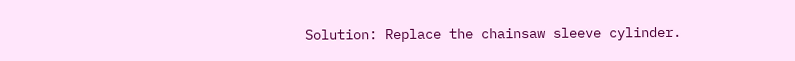Solution: Replace the chainsaw sleeve cylinder.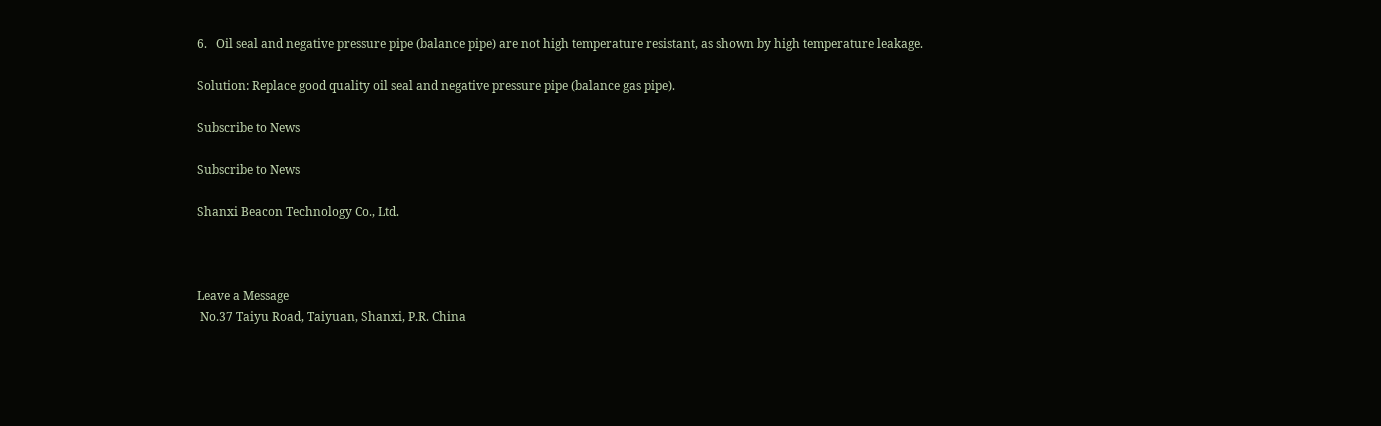6.   Oil seal and negative pressure pipe (balance pipe) are not high temperature resistant, as shown by high temperature leakage.

Solution: Replace good quality oil seal and negative pressure pipe (balance gas pipe).

Subscribe to News

Subscribe to News

Shanxi Beacon Technology Co., Ltd.



Leave a Message
 No.37 Taiyu Road, Taiyuan, Shanxi, P.R. China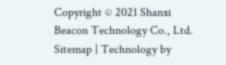Copyright © 2021 Shanxi Beacon Technology Co., Ltd.   Sitemap | Technology by